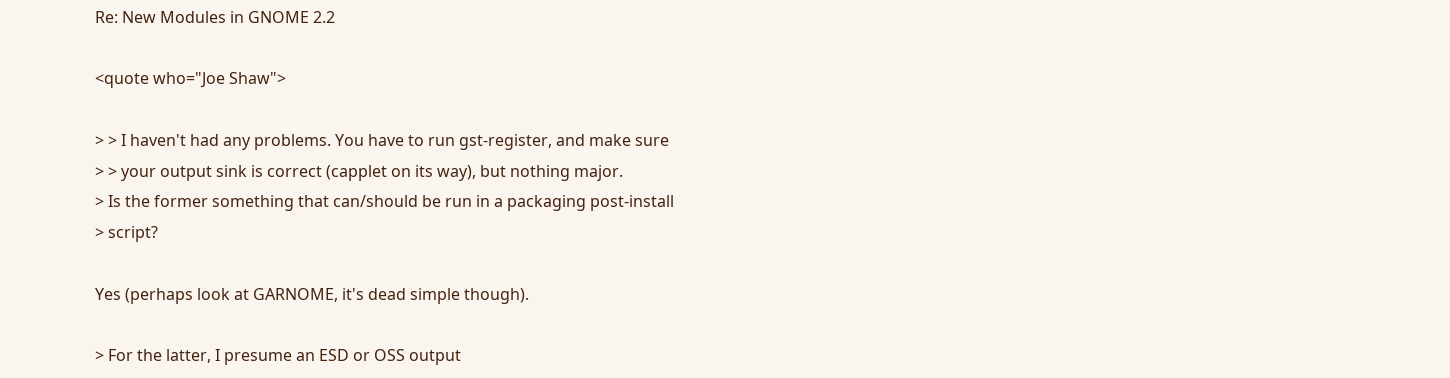Re: New Modules in GNOME 2.2

<quote who="Joe Shaw">

> > I haven't had any problems. You have to run gst-register, and make sure
> > your output sink is correct (capplet on its way), but nothing major.
> Is the former something that can/should be run in a packaging post-install
> script?

Yes (perhaps look at GARNOME, it's dead simple though).

> For the latter, I presume an ESD or OSS output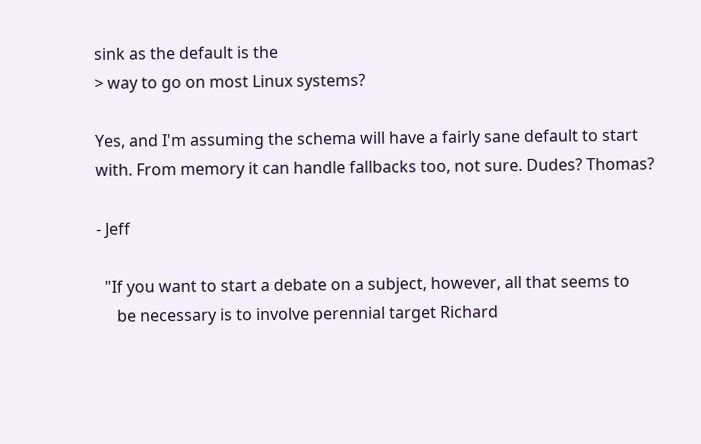sink as the default is the
> way to go on most Linux systems?

Yes, and I'm assuming the schema will have a fairly sane default to start
with. From memory it can handle fallbacks too, not sure. Dudes? Thomas?

- Jeff

  "If you want to start a debate on a subject, however, all that seems to
     be necessary is to involve perennial target Richard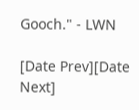Gooch." - LWN

[Date Prev][Date Next]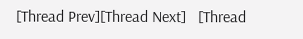[Thread Prev][Thread Next]   [Thread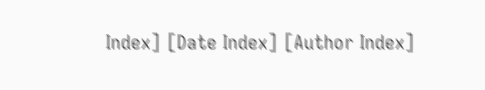Index] [Date Index] [Author Index]